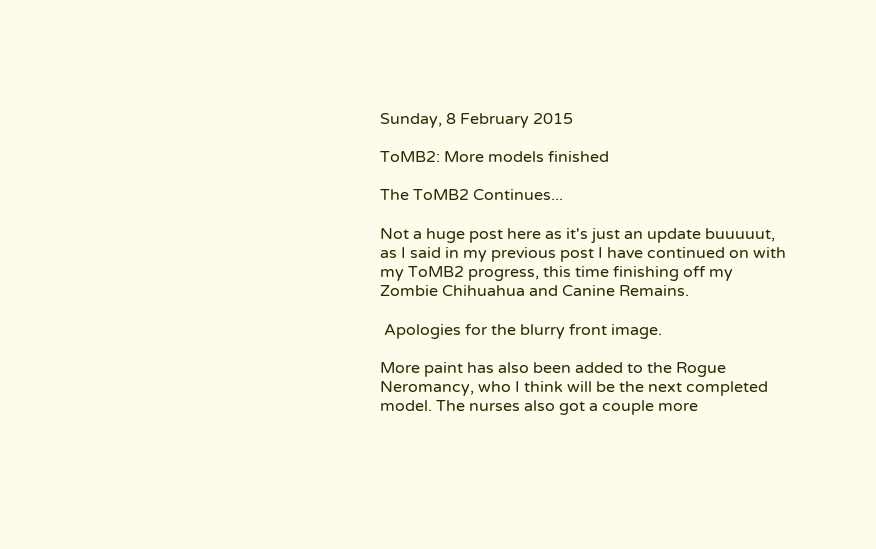Sunday, 8 February 2015

ToMB2: More models finished

The ToMB2 Continues...

Not a huge post here as it's just an update buuuuut, as I said in my previous post I have continued on with my ToMB2 progress, this time finishing off my Zombie Chihuahua and Canine Remains.

 Apologies for the blurry front image.

More paint has also been added to the Rogue Neromancy, who I think will be the next completed model. The nurses also got a couple more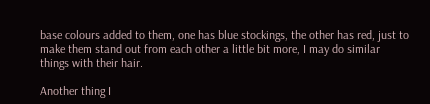base colours added to them, one has blue stockings, the other has red, just to make them stand out from each other a little bit more, I may do similar things with their hair.

Another thing I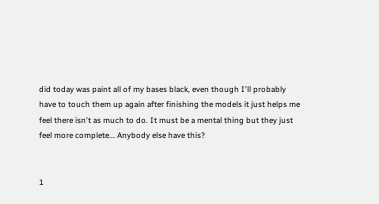did today was paint all of my bases black, even though I'll probably have to touch them up again after finishing the models it just helps me feel there isn't as much to do. It must be a mental thing but they just feel more complete... Anybody else have this?


1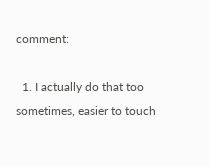comment:

  1. I actually do that too sometimes, easier to touch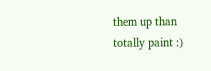them up than totally paint :)